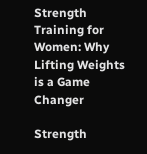Strength Training for Women: Why Lifting Weights is a Game Changer

Strength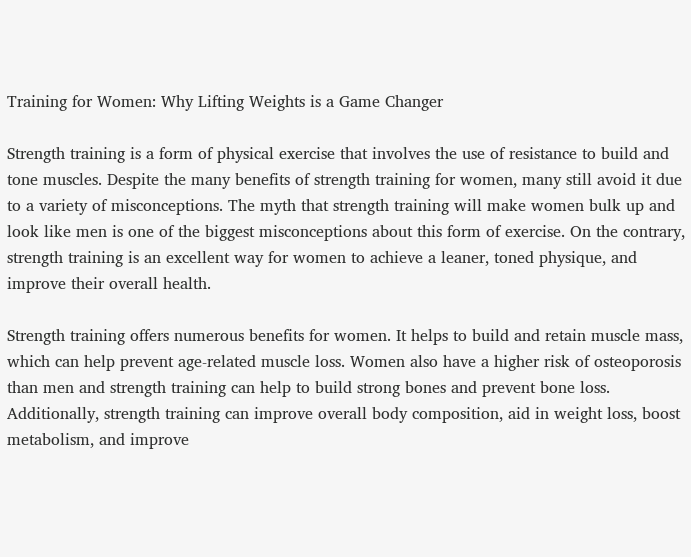Training for Women: Why Lifting Weights is a Game Changer

Strength training is a form of physical exercise that involves the use of resistance to build and tone muscles. Despite the many benefits of strength training for women, many still avoid it due to a variety of misconceptions. The myth that strength training will make women bulk up and look like men is one of the biggest misconceptions about this form of exercise. On the contrary, strength training is an excellent way for women to achieve a leaner, toned physique, and improve their overall health.

Strength training offers numerous benefits for women. It helps to build and retain muscle mass, which can help prevent age-related muscle loss. Women also have a higher risk of osteoporosis than men and strength training can help to build strong bones and prevent bone loss. Additionally, strength training can improve overall body composition, aid in weight loss, boost metabolism, and improve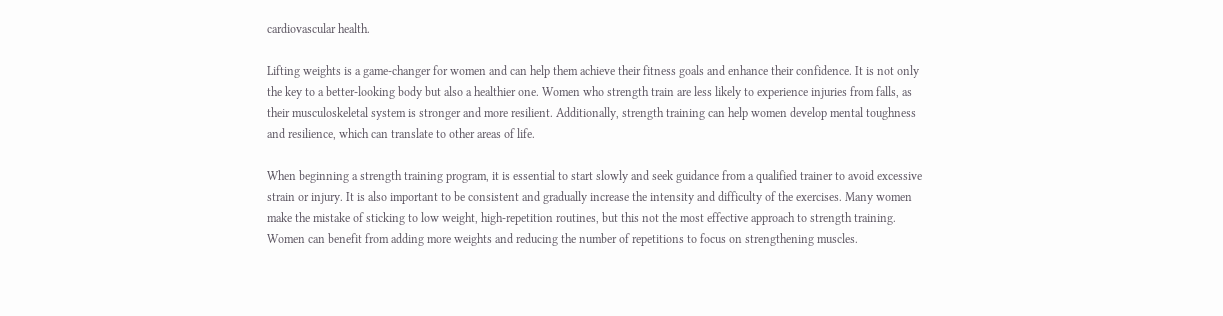cardiovascular health.

Lifting weights is a game-changer for women and can help them achieve their fitness goals and enhance their confidence. It is not only the key to a better-looking body but also a healthier one. Women who strength train are less likely to experience injuries from falls, as their musculoskeletal system is stronger and more resilient. Additionally, strength training can help women develop mental toughness and resilience, which can translate to other areas of life.

When beginning a strength training program, it is essential to start slowly and seek guidance from a qualified trainer to avoid excessive strain or injury. It is also important to be consistent and gradually increase the intensity and difficulty of the exercises. Many women make the mistake of sticking to low weight, high-repetition routines, but this not the most effective approach to strength training. Women can benefit from adding more weights and reducing the number of repetitions to focus on strengthening muscles.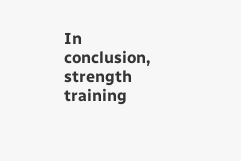In conclusion, strength training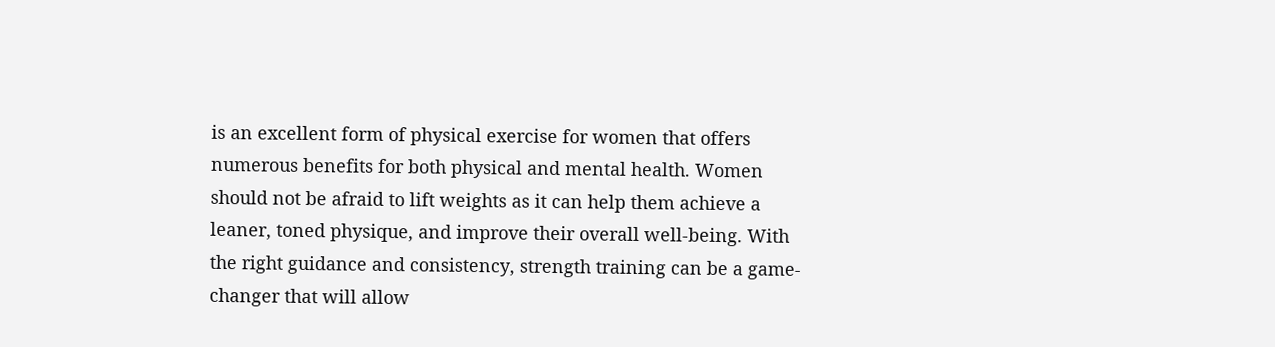is an excellent form of physical exercise for women that offers numerous benefits for both physical and mental health. Women should not be afraid to lift weights as it can help them achieve a leaner, toned physique, and improve their overall well-being. With the right guidance and consistency, strength training can be a game-changer that will allow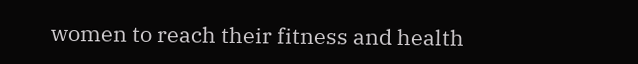women to reach their fitness and health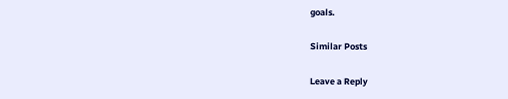goals.

Similar Posts

Leave a Reply